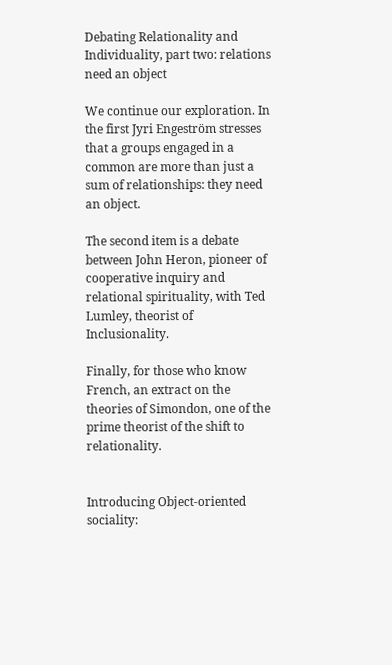Debating Relationality and Individuality, part two: relations need an object

We continue our exploration. In the first Jyri Engeström stresses that a groups engaged in a common are more than just a sum of relationships: they need an object.

The second item is a debate between John Heron, pioneer of cooperative inquiry and relational spirituality, with Ted Lumley, theorist of Inclusionality.

Finally, for those who know French, an extract on the theories of Simondon, one of the prime theorist of the shift to relationality.


Introducing Object-oriented sociality: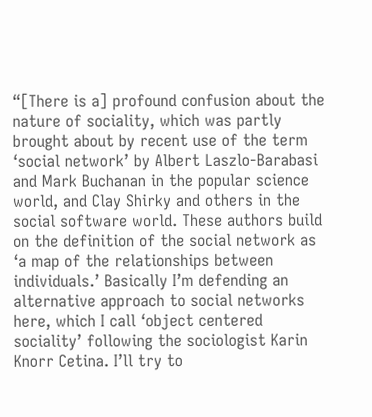“[There is a] profound confusion about the nature of sociality, which was partly brought about by recent use of the term ‘social network’ by Albert Laszlo-Barabasi and Mark Buchanan in the popular science world, and Clay Shirky and others in the social software world. These authors build on the definition of the social network as ‘a map of the relationships between individuals.’ Basically I’m defending an alternative approach to social networks here, which I call ‘object centered sociality’ following the sociologist Karin Knorr Cetina. I’ll try to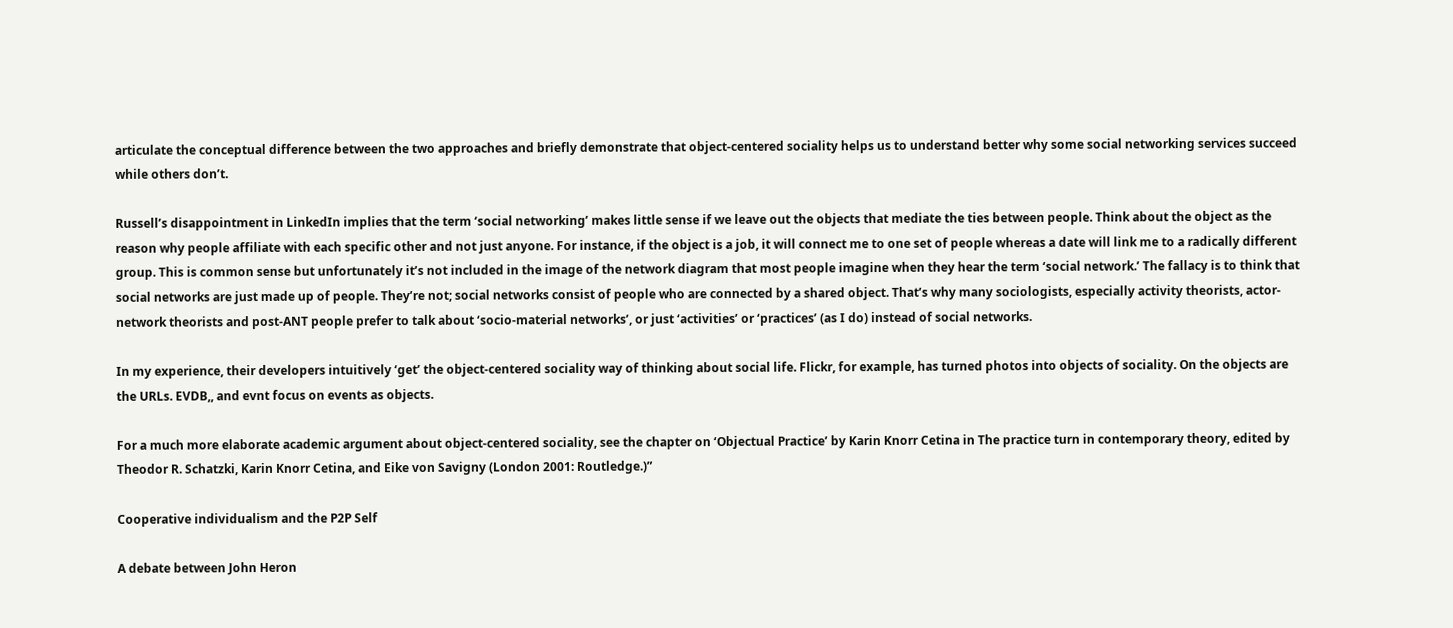articulate the conceptual difference between the two approaches and briefly demonstrate that object-centered sociality helps us to understand better why some social networking services succeed while others don’t.

Russell’s disappointment in LinkedIn implies that the term ‘social networking’ makes little sense if we leave out the objects that mediate the ties between people. Think about the object as the reason why people affiliate with each specific other and not just anyone. For instance, if the object is a job, it will connect me to one set of people whereas a date will link me to a radically different group. This is common sense but unfortunately it’s not included in the image of the network diagram that most people imagine when they hear the term ‘social network.’ The fallacy is to think that social networks are just made up of people. They’re not; social networks consist of people who are connected by a shared object. That’s why many sociologists, especially activity theorists, actor-network theorists and post-ANT people prefer to talk about ‘socio-material networks’, or just ‘activities’ or ‘practices’ (as I do) instead of social networks.

In my experience, their developers intuitively ‘get’ the object-centered sociality way of thinking about social life. Flickr, for example, has turned photos into objects of sociality. On the objects are the URLs. EVDB,, and evnt focus on events as objects.

For a much more elaborate academic argument about object-centered sociality, see the chapter on ‘Objectual Practice’ by Karin Knorr Cetina in The practice turn in contemporary theory, edited by Theodor R. Schatzki, Karin Knorr Cetina, and Eike von Savigny (London 2001: Routledge.)”

Cooperative individualism and the P2P Self

A debate between John Heron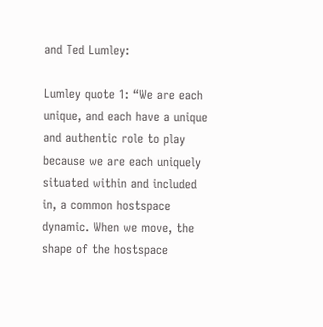and Ted Lumley:

Lumley quote 1: “We are each unique, and each have a unique and authentic role to play because we are each uniquely situated within and included in, a common hostspace dynamic. When we move, the shape of the hostspace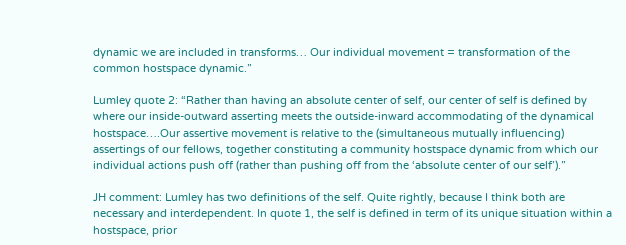dynamic we are included in transforms… Our individual movement = transformation of the common hostspace dynamic.”

Lumley quote 2: “Rather than having an absolute center of self, our center of self is defined by where our inside-outward asserting meets the outside-inward accommodating of the dynamical hostspace….Our assertive movement is relative to the (simultaneous mutually influencing) assertings of our fellows, together constituting a community hostspace dynamic from which our individual actions push off (rather than pushing off from the ‘absolute center of our self’).”

JH comment: Lumley has two definitions of the self. Quite rightly, because I think both are necessary and interdependent. In quote 1, the self is defined in term of its unique situation within a hostspace, prior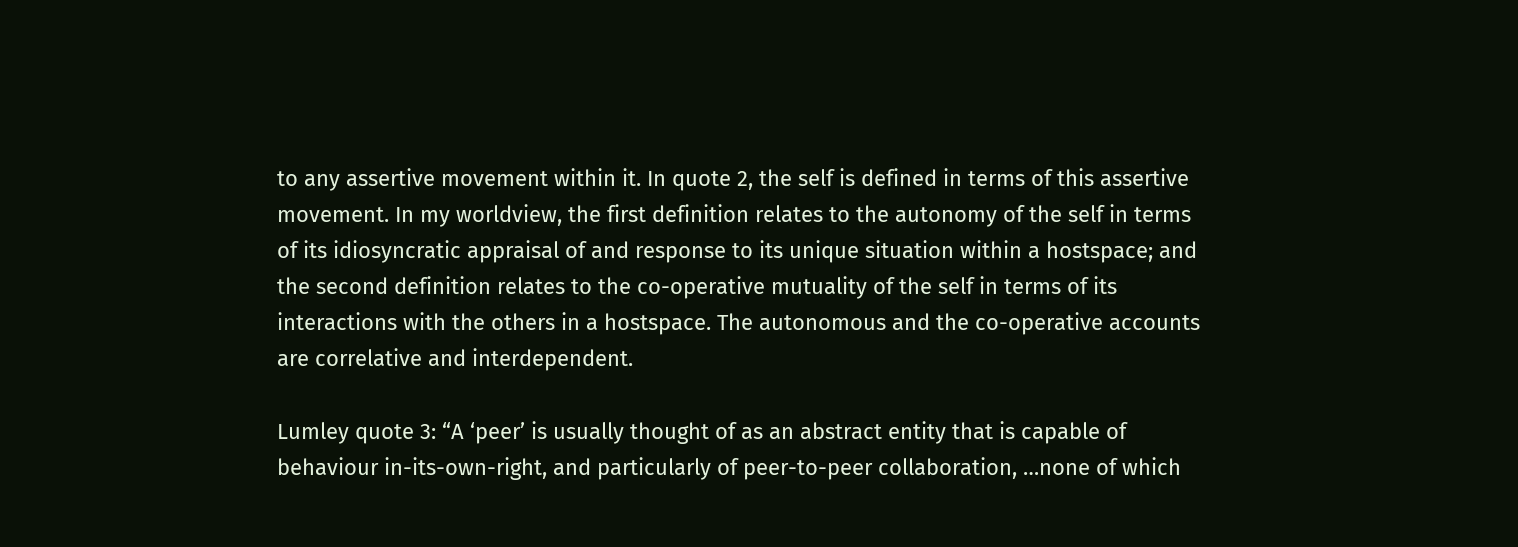to any assertive movement within it. In quote 2, the self is defined in terms of this assertive movement. In my worldview, the first definition relates to the autonomy of the self in terms of its idiosyncratic appraisal of and response to its unique situation within a hostspace; and the second definition relates to the co-operative mutuality of the self in terms of its interactions with the others in a hostspace. The autonomous and the co-operative accounts are correlative and interdependent.

Lumley quote 3: “A ‘peer’ is usually thought of as an abstract entity that is capable of behaviour in-its-own-right, and particularly of peer-to-peer collaboration, …none of which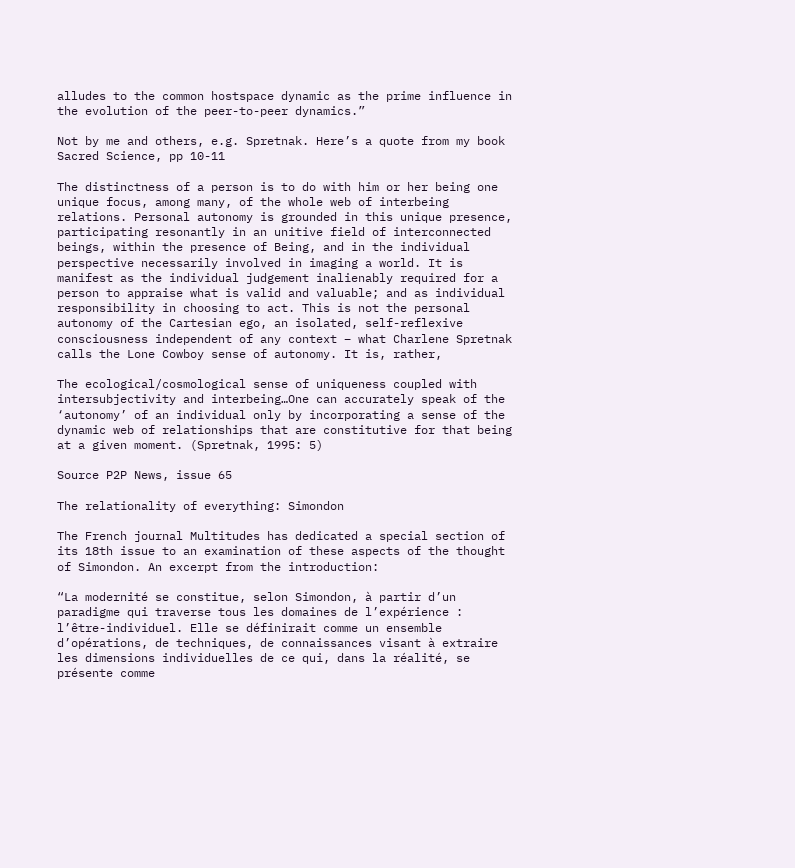alludes to the common hostspace dynamic as the prime influence in the evolution of the peer-to-peer dynamics.”

Not by me and others, e.g. Spretnak. Here’s a quote from my book Sacred Science, pp 10-11

The distinctness of a person is to do with him or her being one unique focus, among many, of the whole web of interbeing relations. Personal autonomy is grounded in this unique presence, participating resonantly in an unitive field of interconnected beings, within the presence of Being, and in the individual perspective necessarily involved in imaging a world. It is manifest as the individual judgement inalienably required for a person to appraise what is valid and valuable; and as individual responsibility in choosing to act. This is not the personal autonomy of the Cartesian ego, an isolated, self-reflexive consciousness independent of any context – what Charlene Spretnak calls the Lone Cowboy sense of autonomy. It is, rather,

The ecological/cosmological sense of uniqueness coupled with intersubjectivity and interbeing…One can accurately speak of the ‘autonomy’ of an individual only by incorporating a sense of the dynamic web of relationships that are constitutive for that being at a given moment. (Spretnak, 1995: 5)

Source P2P News, issue 65

The relationality of everything: Simondon

The French journal Multitudes has dedicated a special section of its 18th issue to an examination of these aspects of the thought of Simondon. An excerpt from the introduction:

“La modernité se constitue, selon Simondon, à partir d’un paradigme qui traverse tous les domaines de l’expérience : l’être-individuel. Elle se définirait comme un ensemble d’opérations, de techniques, de connaissances visant à extraire les dimensions individuelles de ce qui, dans la réalité, se présente comme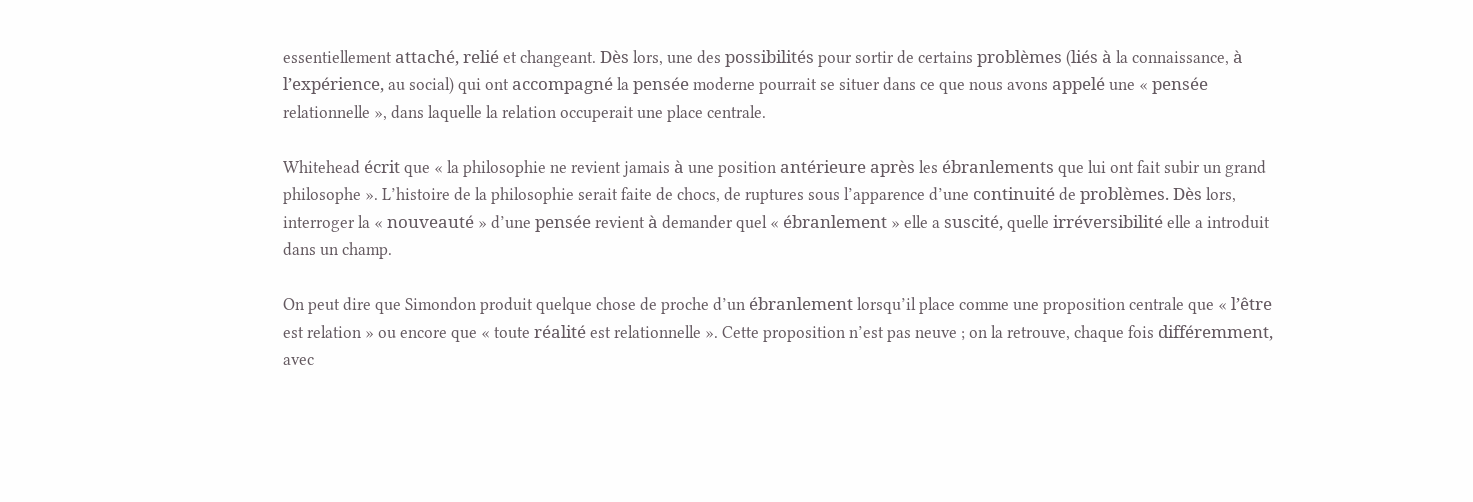essentiellement attaché, relié et changeant. Dès lors, une des possibilités pour sortir de certains problèmes (liés à la connaissance, à l’expérience, au social) qui ont accompagné la pensée moderne pourrait se situer dans ce que nous avons appelé une « pensée relationnelle », dans laquelle la relation occuperait une place centrale.

Whitehead écrit que « la philosophie ne revient jamais à une position antérieure après les ébranlements que lui ont fait subir un grand philosophe ». L’histoire de la philosophie serait faite de chocs, de ruptures sous l’apparence d’une continuité de problèmes. Dès lors, interroger la « nouveauté » d’une pensée revient à demander quel « ébranlement » elle a suscité, quelle irréversibilité elle a introduit dans un champ.

On peut dire que Simondon produit quelque chose de proche d’un ébranlement lorsqu’il place comme une proposition centrale que « l’être est relation » ou encore que « toute réalité est relationnelle ». Cette proposition n’est pas neuve ; on la retrouve, chaque fois différemment, avec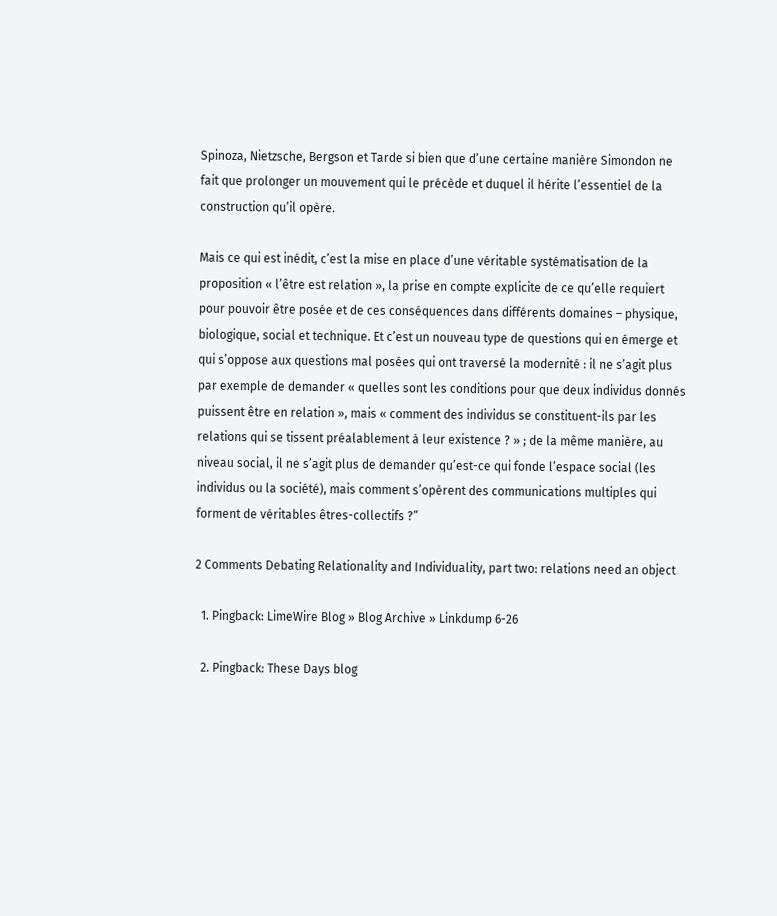Spinoza, Nietzsche, Bergson et Tarde si bien que d’une certaine manière Simondon ne fait que prolonger un mouvement qui le précède et duquel il hérite l’essentiel de la construction qu’il opère.

Mais ce qui est inédit, c’est la mise en place d’une véritable systématisation de la proposition « l’être est relation », la prise en compte explicite de ce qu’elle requiert pour pouvoir être posée et de ces conséquences dans différents domaines – physique, biologique, social et technique. Et c’est un nouveau type de questions qui en émerge et qui s’oppose aux questions mal posées qui ont traversé la modernité : il ne s’agit plus par exemple de demander « quelles sont les conditions pour que deux individus donnés puissent être en relation », mais « comment des individus se constituent-ils par les relations qui se tissent préalablement à leur existence ? » ; de la même manière, au niveau social, il ne s’agit plus de demander qu’est-ce qui fonde l’espace social (les individus ou la société), mais comment s’opèrent des communications multiples qui forment de véritables êtres-collectifs ?”

2 Comments Debating Relationality and Individuality, part two: relations need an object

  1. Pingback: LimeWire Blog » Blog Archive » Linkdump 6-26

  2. Pingback: These Days blog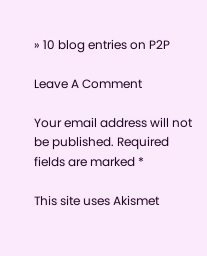» 10 blog entries on P2P

Leave A Comment

Your email address will not be published. Required fields are marked *

This site uses Akismet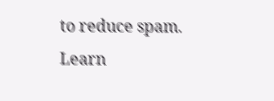to reduce spam. Learn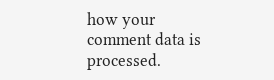how your comment data is processed.